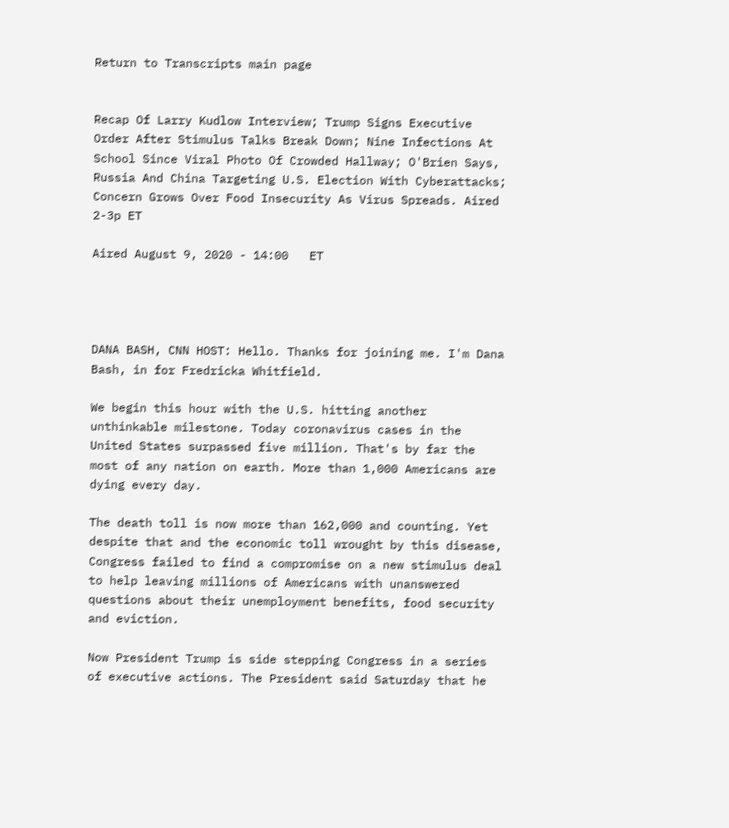Return to Transcripts main page


Recap Of Larry Kudlow Interview; Trump Signs Executive Order After Stimulus Talks Break Down; Nine Infections At School Since Viral Photo Of Crowded Hallway; O'Brien Says, Russia And China Targeting U.S. Election With Cyberattacks; Concern Grows Over Food Insecurity As Virus Spreads. Aired 2-3p ET

Aired August 9, 2020 - 14:00   ET




DANA BASH, CNN HOST: Hello. Thanks for joining me. I'm Dana Bash, in for Fredricka Whitfield.

We begin this hour with the U.S. hitting another unthinkable milestone. Today coronavirus cases in the United States surpassed five million. That's by far the most of any nation on earth. More than 1,000 Americans are dying every day.

The death toll is now more than 162,000 and counting. Yet despite that and the economic toll wrought by this disease, Congress failed to find a compromise on a new stimulus deal to help leaving millions of Americans with unanswered questions about their unemployment benefits, food security and eviction.

Now President Trump is side stepping Congress in a series of executive actions. The President said Saturday that he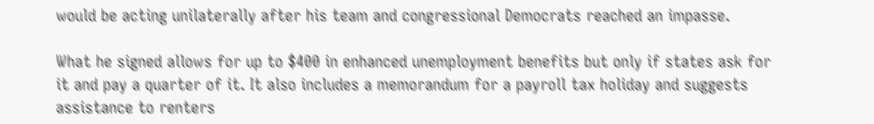would be acting unilaterally after his team and congressional Democrats reached an impasse.

What he signed allows for up to $400 in enhanced unemployment benefits but only if states ask for it and pay a quarter of it. It also includes a memorandum for a payroll tax holiday and suggests assistance to renters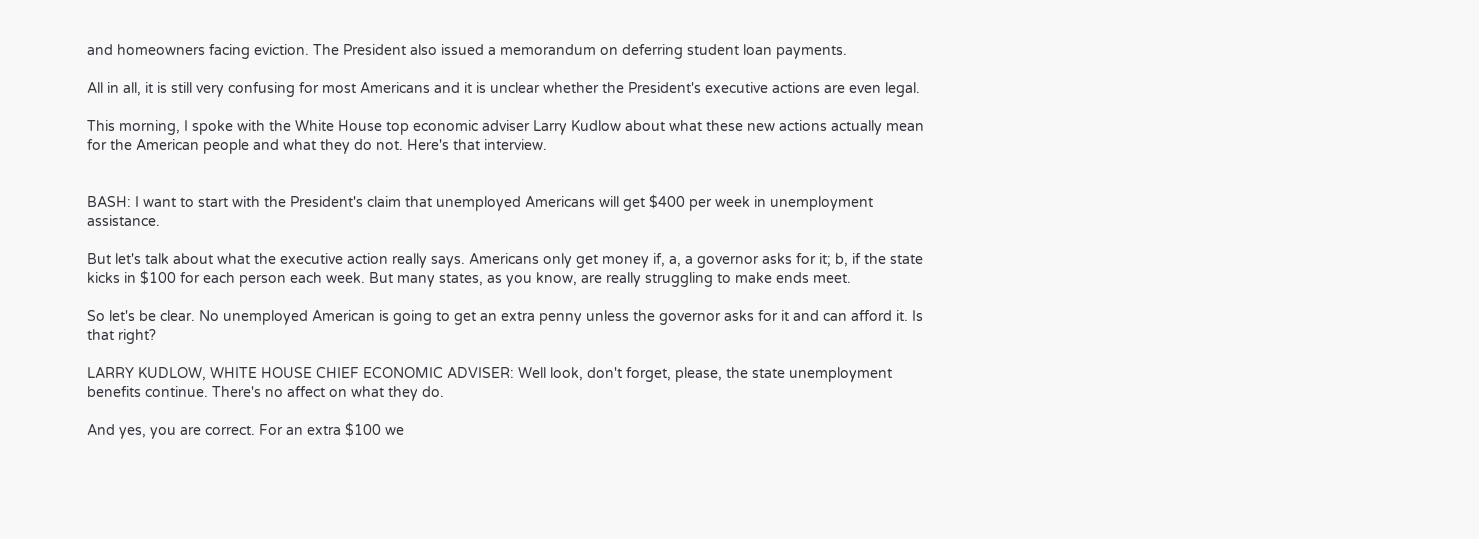and homeowners facing eviction. The President also issued a memorandum on deferring student loan payments.

All in all, it is still very confusing for most Americans and it is unclear whether the President's executive actions are even legal.

This morning, I spoke with the White House top economic adviser Larry Kudlow about what these new actions actually mean for the American people and what they do not. Here's that interview.


BASH: I want to start with the President's claim that unemployed Americans will get $400 per week in unemployment assistance.

But let's talk about what the executive action really says. Americans only get money if, a, a governor asks for it; b, if the state kicks in $100 for each person each week. But many states, as you know, are really struggling to make ends meet.

So let's be clear. No unemployed American is going to get an extra penny unless the governor asks for it and can afford it. Is that right?

LARRY KUDLOW, WHITE HOUSE CHIEF ECONOMIC ADVISER: Well look, don't forget, please, the state unemployment benefits continue. There's no affect on what they do.

And yes, you are correct. For an extra $100 we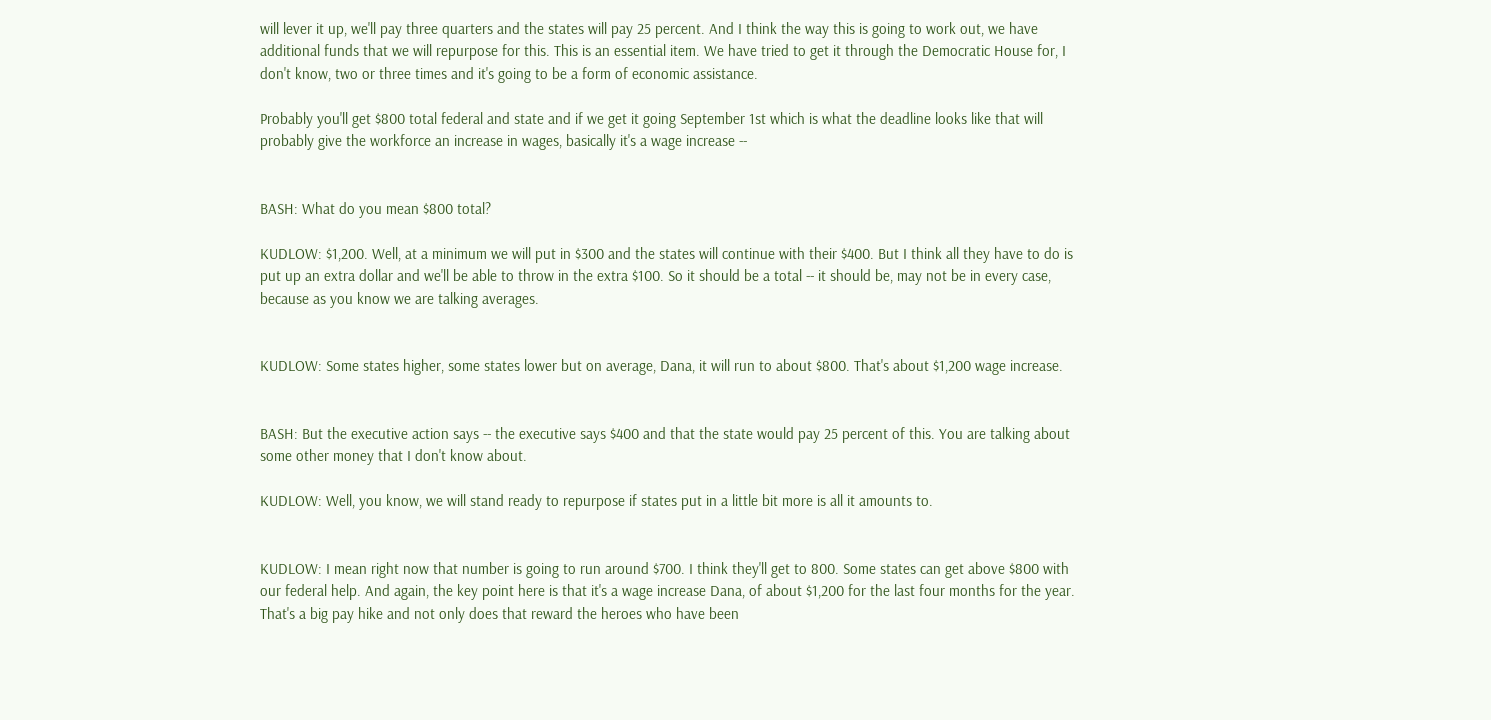will lever it up, we'll pay three quarters and the states will pay 25 percent. And I think the way this is going to work out, we have additional funds that we will repurpose for this. This is an essential item. We have tried to get it through the Democratic House for, I don't know, two or three times and it's going to be a form of economic assistance.

Probably you'll get $800 total federal and state and if we get it going September 1st which is what the deadline looks like that will probably give the workforce an increase in wages, basically it's a wage increase --


BASH: What do you mean $800 total?

KUDLOW: $1,200. Well, at a minimum we will put in $300 and the states will continue with their $400. But I think all they have to do is put up an extra dollar and we'll be able to throw in the extra $100. So it should be a total -- it should be, may not be in every case, because as you know we are talking averages.


KUDLOW: Some states higher, some states lower but on average, Dana, it will run to about $800. That's about $1,200 wage increase.


BASH: But the executive action says -- the executive says $400 and that the state would pay 25 percent of this. You are talking about some other money that I don't know about.

KUDLOW: Well, you know, we will stand ready to repurpose if states put in a little bit more is all it amounts to.


KUDLOW: I mean right now that number is going to run around $700. I think they'll get to 800. Some states can get above $800 with our federal help. And again, the key point here is that it's a wage increase Dana, of about $1,200 for the last four months for the year. That's a big pay hike and not only does that reward the heroes who have been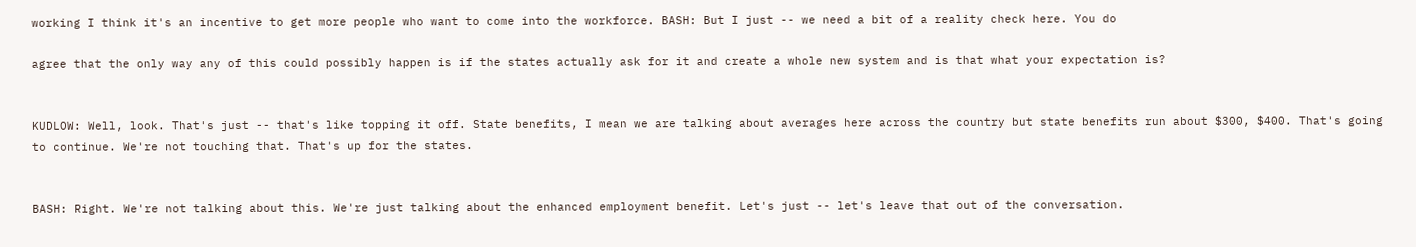working I think it's an incentive to get more people who want to come into the workforce. BASH: But I just -- we need a bit of a reality check here. You do

agree that the only way any of this could possibly happen is if the states actually ask for it and create a whole new system and is that what your expectation is?


KUDLOW: Well, look. That's just -- that's like topping it off. State benefits, I mean we are talking about averages here across the country but state benefits run about $300, $400. That's going to continue. We're not touching that. That's up for the states.


BASH: Right. We're not talking about this. We're just talking about the enhanced employment benefit. Let's just -- let's leave that out of the conversation.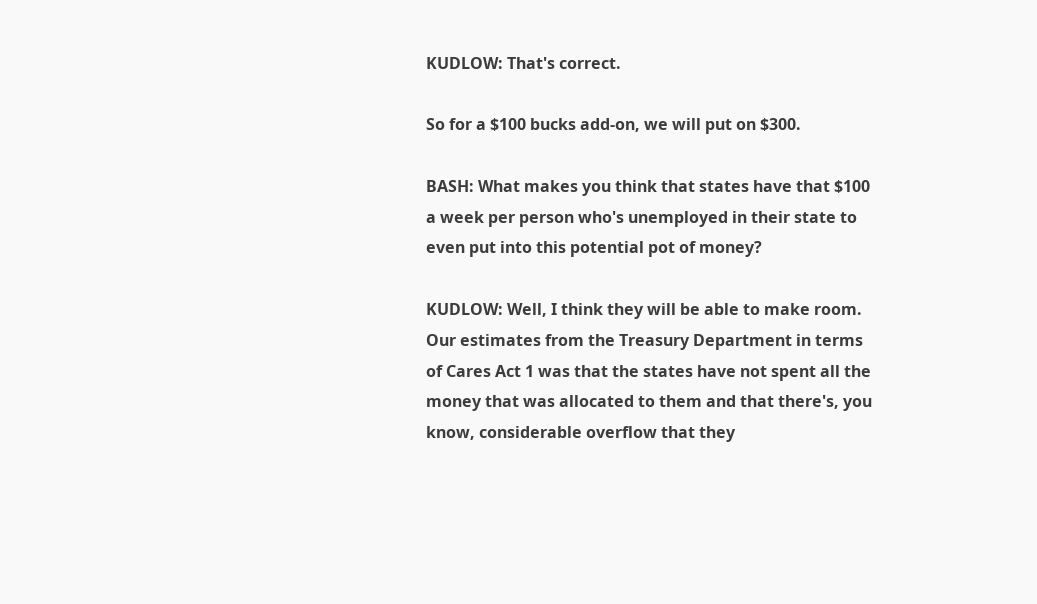KUDLOW: That's correct.

So for a $100 bucks add-on, we will put on $300.

BASH: What makes you think that states have that $100 a week per person who's unemployed in their state to even put into this potential pot of money?

KUDLOW: Well, I think they will be able to make room. Our estimates from the Treasury Department in terms of Cares Act 1 was that the states have not spent all the money that was allocated to them and that there's, you know, considerable overflow that they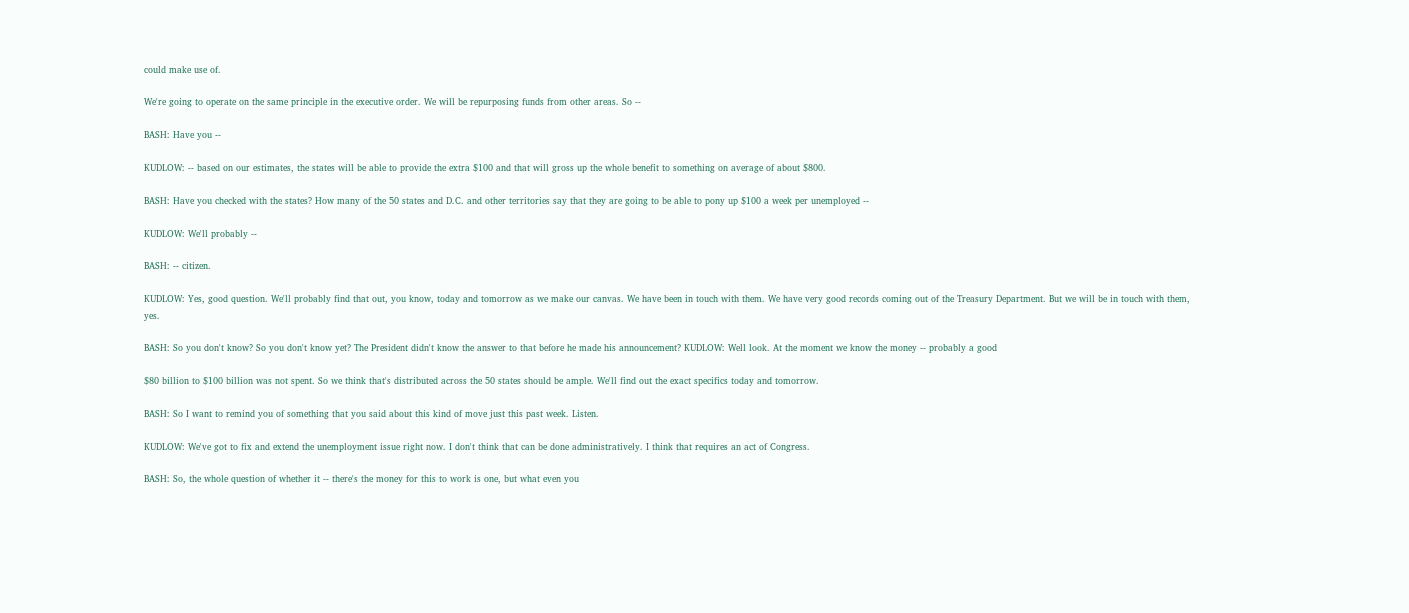could make use of.

We're going to operate on the same principle in the executive order. We will be repurposing funds from other areas. So --

BASH: Have you --

KUDLOW: -- based on our estimates, the states will be able to provide the extra $100 and that will gross up the whole benefit to something on average of about $800.

BASH: Have you checked with the states? How many of the 50 states and D.C. and other territories say that they are going to be able to pony up $100 a week per unemployed --

KUDLOW: We'll probably --

BASH: -- citizen.

KUDLOW: Yes, good question. We'll probably find that out, you know, today and tomorrow as we make our canvas. We have been in touch with them. We have very good records coming out of the Treasury Department. But we will be in touch with them, yes.

BASH: So you don't know? So you don't know yet? The President didn't know the answer to that before he made his announcement? KUDLOW: Well look. At the moment we know the money -- probably a good

$80 billion to $100 billion was not spent. So we think that's distributed across the 50 states should be ample. We'll find out the exact specifics today and tomorrow.

BASH: So I want to remind you of something that you said about this kind of move just this past week. Listen.

KUDLOW: We've got to fix and extend the unemployment issue right now. I don't think that can be done administratively. I think that requires an act of Congress.

BASH: So, the whole question of whether it -- there's the money for this to work is one, but what even you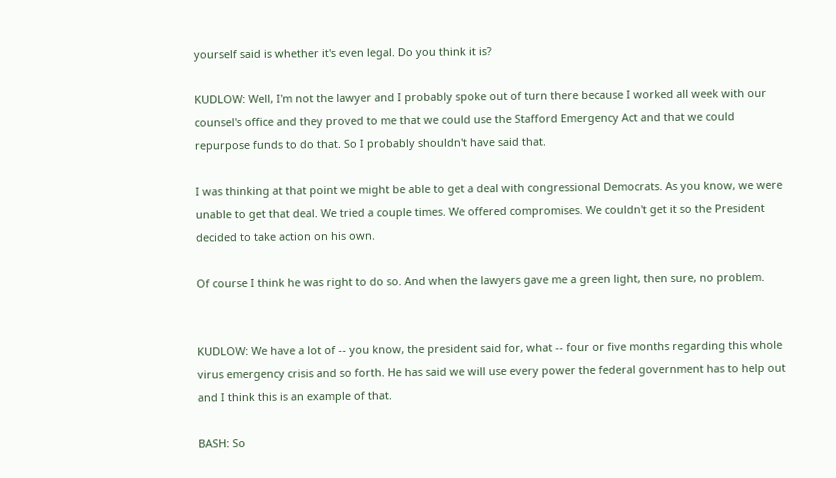yourself said is whether it's even legal. Do you think it is?

KUDLOW: Well, I'm not the lawyer and I probably spoke out of turn there because I worked all week with our counsel's office and they proved to me that we could use the Stafford Emergency Act and that we could repurpose funds to do that. So I probably shouldn't have said that.

I was thinking at that point we might be able to get a deal with congressional Democrats. As you know, we were unable to get that deal. We tried a couple times. We offered compromises. We couldn't get it so the President decided to take action on his own.

Of course I think he was right to do so. And when the lawyers gave me a green light, then sure, no problem.


KUDLOW: We have a lot of -- you know, the president said for, what -- four or five months regarding this whole virus emergency crisis and so forth. He has said we will use every power the federal government has to help out and I think this is an example of that.

BASH: So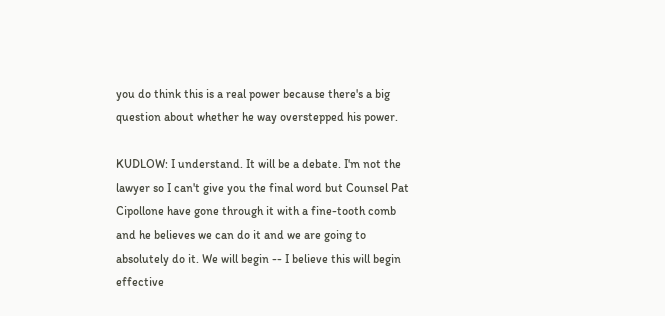you do think this is a real power because there's a big question about whether he way overstepped his power.

KUDLOW: I understand. It will be a debate. I'm not the lawyer so I can't give you the final word but Counsel Pat Cipollone have gone through it with a fine-tooth comb and he believes we can do it and we are going to absolutely do it. We will begin -- I believe this will begin effective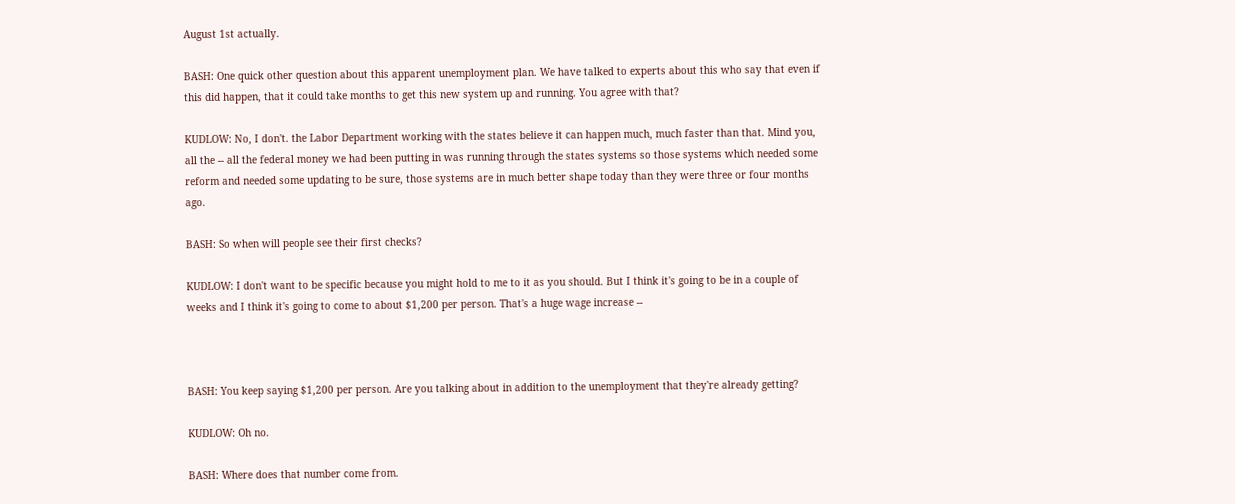August 1st actually.

BASH: One quick other question about this apparent unemployment plan. We have talked to experts about this who say that even if this did happen, that it could take months to get this new system up and running. You agree with that?

KUDLOW: No, I don't. the Labor Department working with the states believe it can happen much, much faster than that. Mind you, all the -- all the federal money we had been putting in was running through the states systems so those systems which needed some reform and needed some updating to be sure, those systems are in much better shape today than they were three or four months ago.

BASH: So when will people see their first checks?

KUDLOW: I don't want to be specific because you might hold to me to it as you should. But I think it's going to be in a couple of weeks and I think it's going to come to about $1,200 per person. That's a huge wage increase --



BASH: You keep saying $1,200 per person. Are you talking about in addition to the unemployment that they're already getting?

KUDLOW: Oh no.

BASH: Where does that number come from.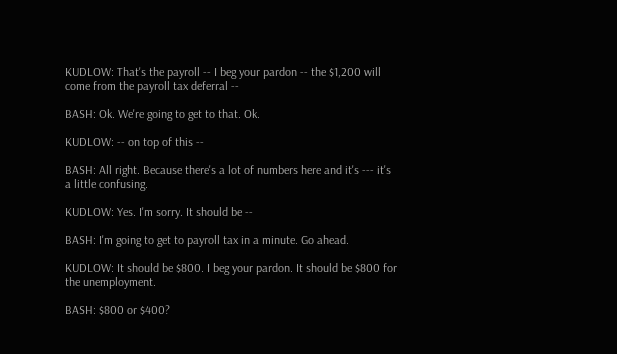KUDLOW: That's the payroll -- I beg your pardon -- the $1,200 will come from the payroll tax deferral --

BASH: Ok. We're going to get to that. Ok.

KUDLOW: -- on top of this --

BASH: All right. Because there's a lot of numbers here and it's --- it's a little confusing.

KUDLOW: Yes. I'm sorry. It should be --

BASH: I'm going to get to payroll tax in a minute. Go ahead.

KUDLOW: It should be $800. I beg your pardon. It should be $800 for the unemployment.

BASH: $800 or $400?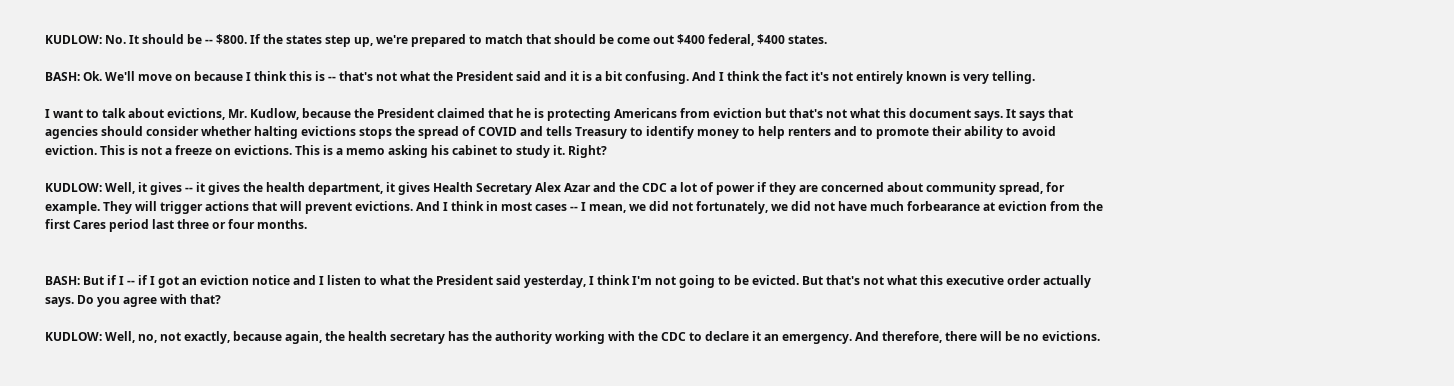KUDLOW: No. It should be -- $800. If the states step up, we're prepared to match that should be come out $400 federal, $400 states.

BASH: Ok. We'll move on because I think this is -- that's not what the President said and it is a bit confusing. And I think the fact it's not entirely known is very telling.

I want to talk about evictions, Mr. Kudlow, because the President claimed that he is protecting Americans from eviction but that's not what this document says. It says that agencies should consider whether halting evictions stops the spread of COVID and tells Treasury to identify money to help renters and to promote their ability to avoid eviction. This is not a freeze on evictions. This is a memo asking his cabinet to study it. Right?

KUDLOW: Well, it gives -- it gives the health department, it gives Health Secretary Alex Azar and the CDC a lot of power if they are concerned about community spread, for example. They will trigger actions that will prevent evictions. And I think in most cases -- I mean, we did not fortunately, we did not have much forbearance at eviction from the first Cares period last three or four months.


BASH: But if I -- if I got an eviction notice and I listen to what the President said yesterday, I think I'm not going to be evicted. But that's not what this executive order actually says. Do you agree with that?

KUDLOW: Well, no, not exactly, because again, the health secretary has the authority working with the CDC to declare it an emergency. And therefore, there will be no evictions.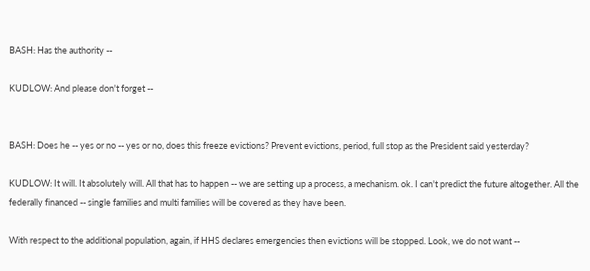BASH: Has the authority --

KUDLOW: And please don't forget --


BASH: Does he -- yes or no -- yes or no, does this freeze evictions? Prevent evictions, period, full stop as the President said yesterday?

KUDLOW: It will. It absolutely will. All that has to happen -- we are setting up a process, a mechanism. ok. I can't predict the future altogether. All the federally financed -- single families and multi families will be covered as they have been.

With respect to the additional population, again, if HHS declares emergencies then evictions will be stopped. Look, we do not want --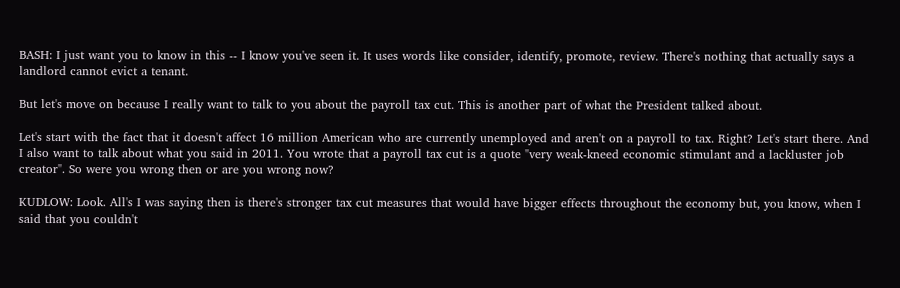BASH: I just want you to know in this -- I know you've seen it. It uses words like consider, identify, promote, review. There's nothing that actually says a landlord cannot evict a tenant.

But let's move on because I really want to talk to you about the payroll tax cut. This is another part of what the President talked about.

Let's start with the fact that it doesn't affect 16 million American who are currently unemployed and aren't on a payroll to tax. Right? Let's start there. And I also want to talk about what you said in 2011. You wrote that a payroll tax cut is a quote "very weak-kneed economic stimulant and a lackluster job creator". So were you wrong then or are you wrong now?

KUDLOW: Look. All's I was saying then is there's stronger tax cut measures that would have bigger effects throughout the economy but, you know, when I said that you couldn't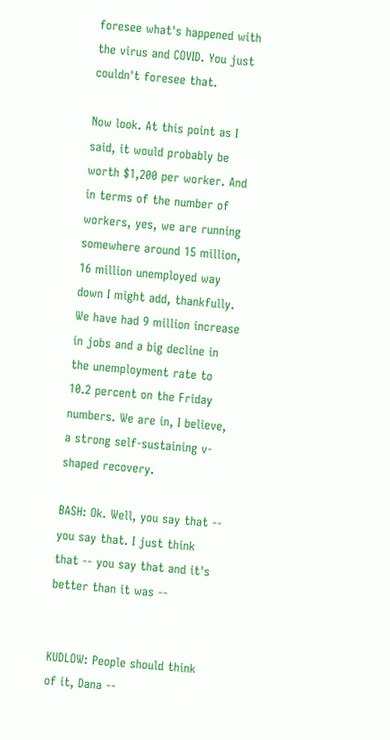foresee what's happened with the virus and COVID. You just couldn't foresee that.

Now look. At this point as I said, it would probably be worth $1,200 per worker. And in terms of the number of workers, yes, we are running somewhere around 15 million, 16 million unemployed way down I might add, thankfully. We have had 9 million increase in jobs and a big decline in the unemployment rate to 10.2 percent on the Friday numbers. We are in, I believe, a strong self-sustaining v-shaped recovery.

BASH: Ok. Well, you say that -- you say that. I just think that -- you say that and it's better than it was --


KUDLOW: People should think of it, Dana --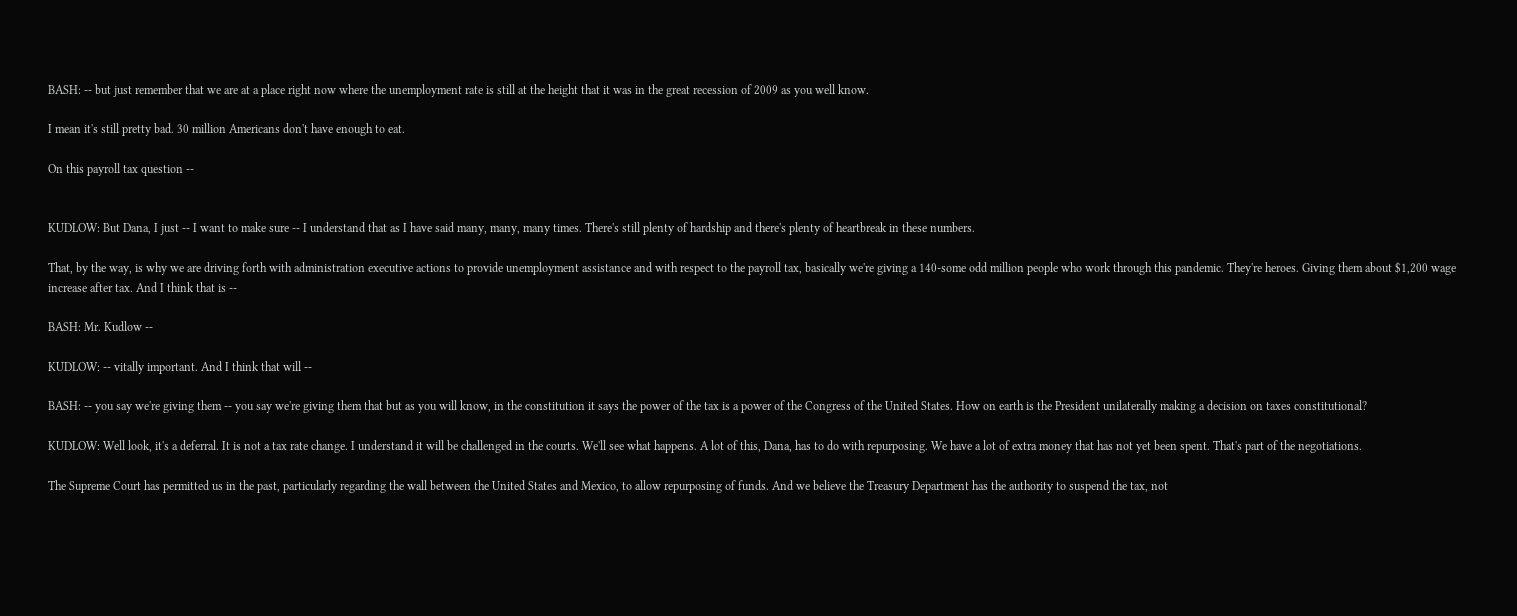BASH: -- but just remember that we are at a place right now where the unemployment rate is still at the height that it was in the great recession of 2009 as you well know.

I mean it's still pretty bad. 30 million Americans don't have enough to eat.

On this payroll tax question --


KUDLOW: But Dana, I just -- I want to make sure -- I understand that as I have said many, many, many times. There's still plenty of hardship and there's plenty of heartbreak in these numbers.

That, by the way, is why we are driving forth with administration executive actions to provide unemployment assistance and with respect to the payroll tax, basically we're giving a 140-some odd million people who work through this pandemic. They're heroes. Giving them about $1,200 wage increase after tax. And I think that is --

BASH: Mr. Kudlow --

KUDLOW: -- vitally important. And I think that will --

BASH: -- you say we're giving them -- you say we're giving them that but as you will know, in the constitution it says the power of the tax is a power of the Congress of the United States. How on earth is the President unilaterally making a decision on taxes constitutional?

KUDLOW: Well look, it's a deferral. It is not a tax rate change. I understand it will be challenged in the courts. We'll see what happens. A lot of this, Dana, has to do with repurposing. We have a lot of extra money that has not yet been spent. That's part of the negotiations.

The Supreme Court has permitted us in the past, particularly regarding the wall between the United States and Mexico, to allow repurposing of funds. And we believe the Treasury Department has the authority to suspend the tax, not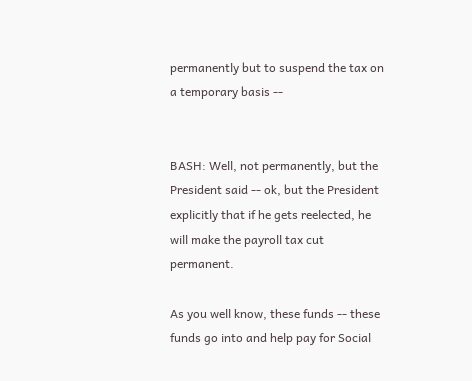permanently but to suspend the tax on a temporary basis --


BASH: Well, not permanently, but the President said -- ok, but the President explicitly that if he gets reelected, he will make the payroll tax cut permanent.

As you well know, these funds -- these funds go into and help pay for Social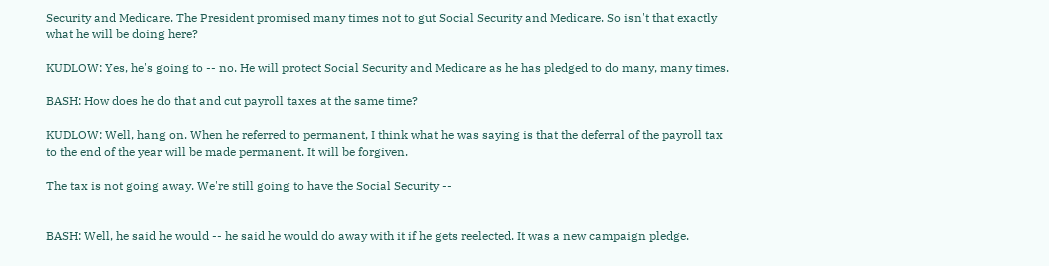Security and Medicare. The President promised many times not to gut Social Security and Medicare. So isn't that exactly what he will be doing here?

KUDLOW: Yes, he's going to -- no. He will protect Social Security and Medicare as he has pledged to do many, many times.

BASH: How does he do that and cut payroll taxes at the same time?

KUDLOW: Well, hang on. When he referred to permanent, I think what he was saying is that the deferral of the payroll tax to the end of the year will be made permanent. It will be forgiven.

The tax is not going away. We're still going to have the Social Security --


BASH: Well, he said he would -- he said he would do away with it if he gets reelected. It was a new campaign pledge.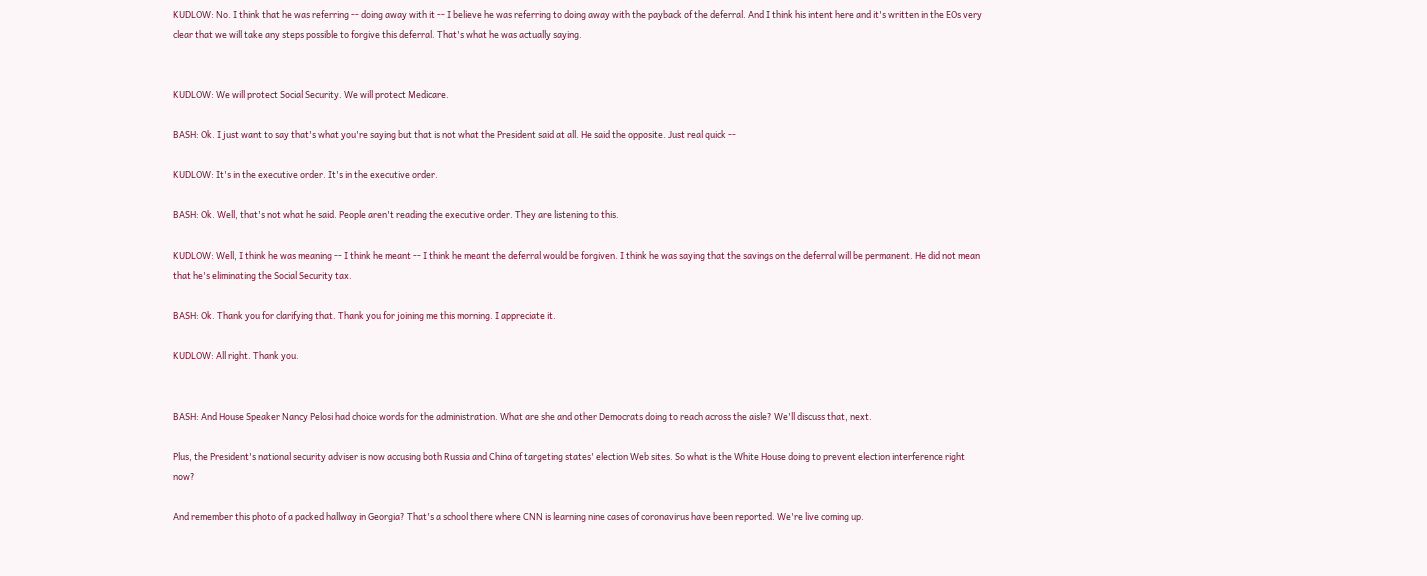KUDLOW: No. I think that he was referring -- doing away with it -- I believe he was referring to doing away with the payback of the deferral. And I think his intent here and it's written in the EOs very clear that we will take any steps possible to forgive this deferral. That's what he was actually saying.


KUDLOW: We will protect Social Security. We will protect Medicare.

BASH: Ok. I just want to say that's what you're saying but that is not what the President said at all. He said the opposite. Just real quick --

KUDLOW: It's in the executive order. It's in the executive order.

BASH: Ok. Well, that's not what he said. People aren't reading the executive order. They are listening to this.

KUDLOW: Well, I think he was meaning -- I think he meant -- I think he meant the deferral would be forgiven. I think he was saying that the savings on the deferral will be permanent. He did not mean that he's eliminating the Social Security tax.

BASH: Ok. Thank you for clarifying that. Thank you for joining me this morning. I appreciate it.

KUDLOW: All right. Thank you.


BASH: And House Speaker Nancy Pelosi had choice words for the administration. What are she and other Democrats doing to reach across the aisle? We'll discuss that, next.

Plus, the President's national security adviser is now accusing both Russia and China of targeting states' election Web sites. So what is the White House doing to prevent election interference right now?

And remember this photo of a packed hallway in Georgia? That's a school there where CNN is learning nine cases of coronavirus have been reported. We're live coming up.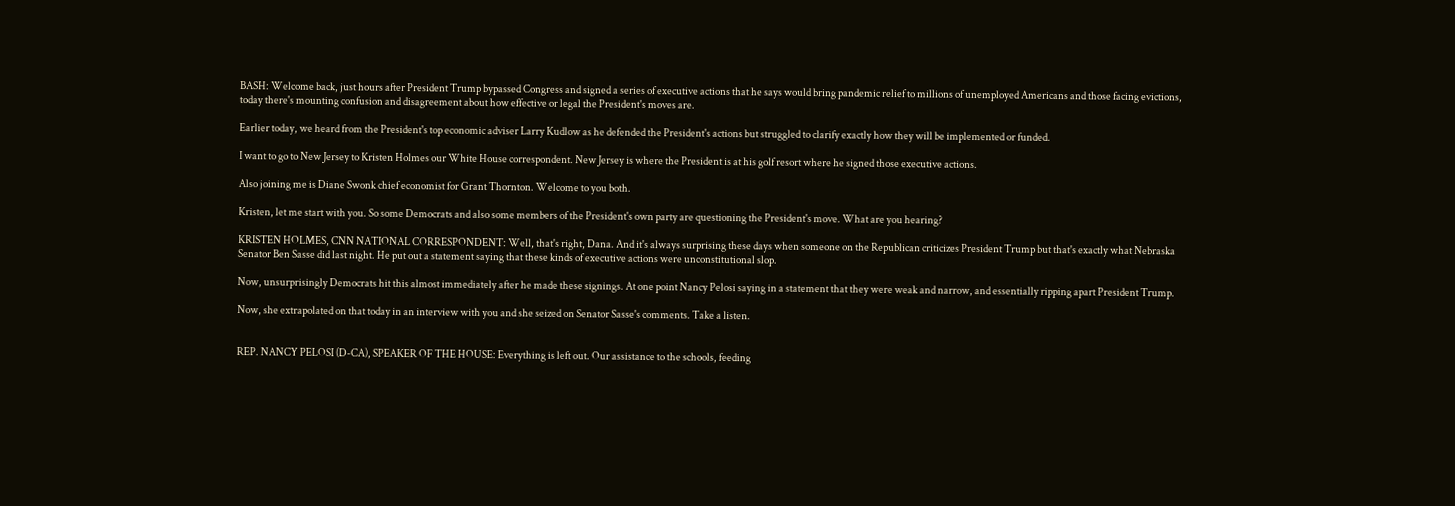BASH: Welcome back, just hours after President Trump bypassed Congress and signed a series of executive actions that he says would bring pandemic relief to millions of unemployed Americans and those facing evictions, today there's mounting confusion and disagreement about how effective or legal the President's moves are.

Earlier today, we heard from the President's top economic adviser Larry Kudlow as he defended the President's actions but struggled to clarify exactly how they will be implemented or funded.

I want to go to New Jersey to Kristen Holmes our White House correspondent. New Jersey is where the President is at his golf resort where he signed those executive actions.

Also joining me is Diane Swonk chief economist for Grant Thornton. Welcome to you both.

Kristen, let me start with you. So some Democrats and also some members of the President's own party are questioning the President's move. What are you hearing?

KRISTEN HOLMES, CNN NATIONAL CORRESPONDENT: Well, that's right, Dana. And it's always surprising these days when someone on the Republican criticizes President Trump but that's exactly what Nebraska Senator Ben Sasse did last night. He put out a statement saying that these kinds of executive actions were unconstitutional slop.

Now, unsurprisingly Democrats hit this almost immediately after he made these signings. At one point Nancy Pelosi saying in a statement that they were weak and narrow, and essentially ripping apart President Trump.

Now, she extrapolated on that today in an interview with you and she seized on Senator Sasse's comments. Take a listen.


REP. NANCY PELOSI (D-CA), SPEAKER OF THE HOUSE: Everything is left out. Our assistance to the schools, feeding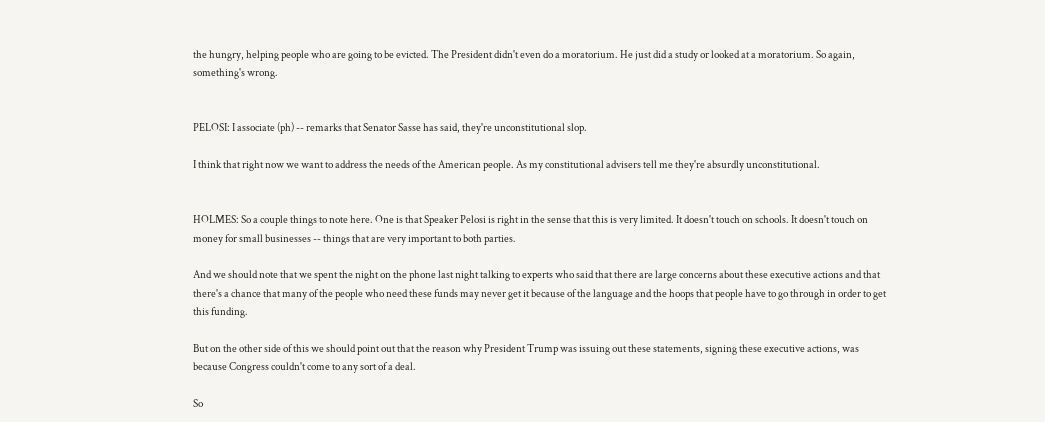the hungry, helping people who are going to be evicted. The President didn't even do a moratorium. He just did a study or looked at a moratorium. So again, something's wrong.


PELOSI: I associate (ph) -- remarks that Senator Sasse has said, they're unconstitutional slop.

I think that right now we want to address the needs of the American people. As my constitutional advisers tell me they're absurdly unconstitutional.


HOLMES: So a couple things to note here. One is that Speaker Pelosi is right in the sense that this is very limited. It doesn't touch on schools. It doesn't touch on money for small businesses -- things that are very important to both parties.

And we should note that we spent the night on the phone last night talking to experts who said that there are large concerns about these executive actions and that there's a chance that many of the people who need these funds may never get it because of the language and the hoops that people have to go through in order to get this funding.

But on the other side of this we should point out that the reason why President Trump was issuing out these statements, signing these executive actions, was because Congress couldn't come to any sort of a deal.

So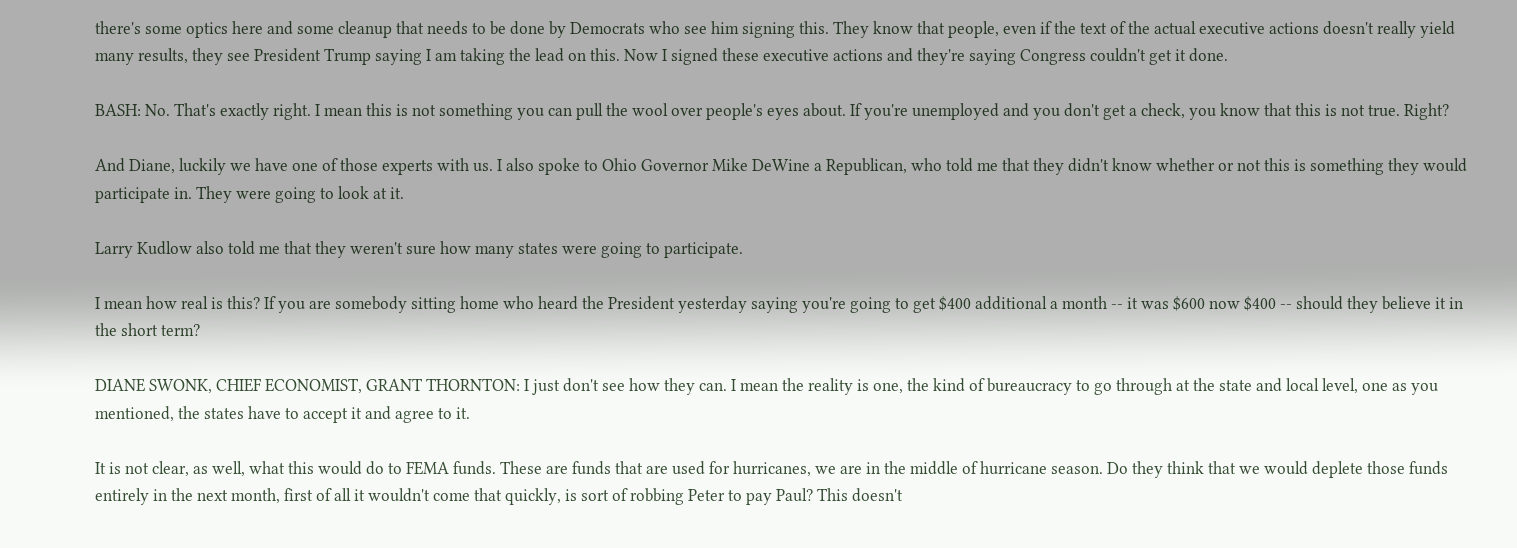there's some optics here and some cleanup that needs to be done by Democrats who see him signing this. They know that people, even if the text of the actual executive actions doesn't really yield many results, they see President Trump saying I am taking the lead on this. Now I signed these executive actions and they're saying Congress couldn't get it done.

BASH: No. That's exactly right. I mean this is not something you can pull the wool over people's eyes about. If you're unemployed and you don't get a check, you know that this is not true. Right?

And Diane, luckily we have one of those experts with us. I also spoke to Ohio Governor Mike DeWine a Republican, who told me that they didn't know whether or not this is something they would participate in. They were going to look at it.

Larry Kudlow also told me that they weren't sure how many states were going to participate.

I mean how real is this? If you are somebody sitting home who heard the President yesterday saying you're going to get $400 additional a month -- it was $600 now $400 -- should they believe it in the short term?

DIANE SWONK, CHIEF ECONOMIST, GRANT THORNTON: I just don't see how they can. I mean the reality is one, the kind of bureaucracy to go through at the state and local level, one as you mentioned, the states have to accept it and agree to it.

It is not clear, as well, what this would do to FEMA funds. These are funds that are used for hurricanes, we are in the middle of hurricane season. Do they think that we would deplete those funds entirely in the next month, first of all it wouldn't come that quickly, is sort of robbing Peter to pay Paul? This doesn't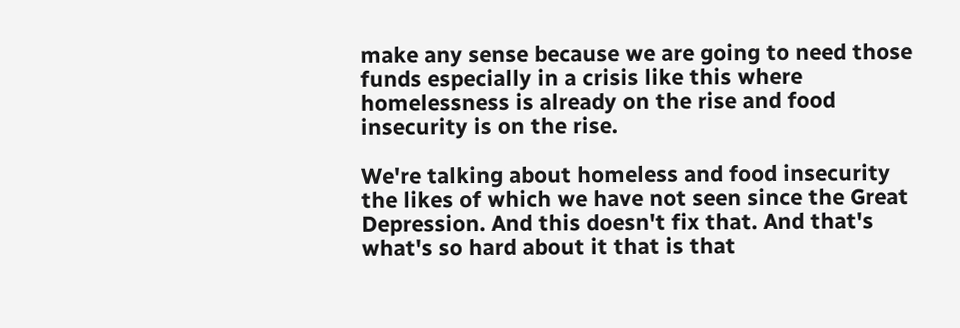make any sense because we are going to need those funds especially in a crisis like this where homelessness is already on the rise and food insecurity is on the rise.

We're talking about homeless and food insecurity the likes of which we have not seen since the Great Depression. And this doesn't fix that. And that's what's so hard about it that is that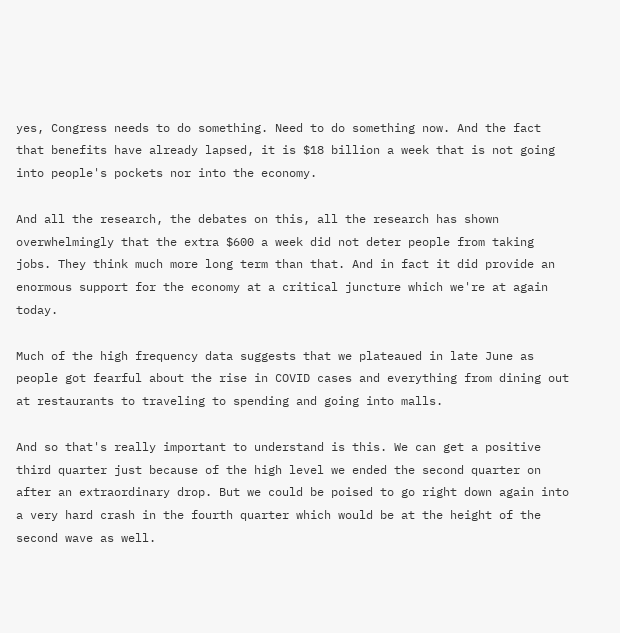yes, Congress needs to do something. Need to do something now. And the fact that benefits have already lapsed, it is $18 billion a week that is not going into people's pockets nor into the economy.

And all the research, the debates on this, all the research has shown overwhelmingly that the extra $600 a week did not deter people from taking jobs. They think much more long term than that. And in fact it did provide an enormous support for the economy at a critical juncture which we're at again today.

Much of the high frequency data suggests that we plateaued in late June as people got fearful about the rise in COVID cases and everything from dining out at restaurants to traveling to spending and going into malls.

And so that's really important to understand is this. We can get a positive third quarter just because of the high level we ended the second quarter on after an extraordinary drop. But we could be poised to go right down again into a very hard crash in the fourth quarter which would be at the height of the second wave as well.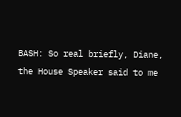BASH: So real briefly, Diane, the House Speaker said to me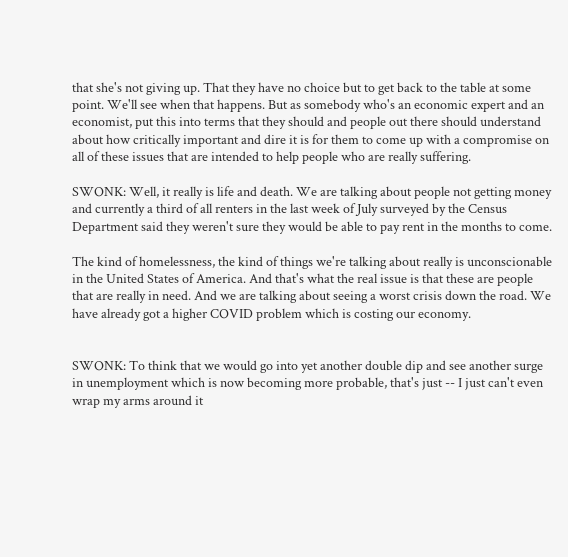that she's not giving up. That they have no choice but to get back to the table at some point. We'll see when that happens. But as somebody who's an economic expert and an economist, put this into terms that they should and people out there should understand about how critically important and dire it is for them to come up with a compromise on all of these issues that are intended to help people who are really suffering.

SWONK: Well, it really is life and death. We are talking about people not getting money and currently a third of all renters in the last week of July surveyed by the Census Department said they weren't sure they would be able to pay rent in the months to come.

The kind of homelessness, the kind of things we're talking about really is unconscionable in the United States of America. And that's what the real issue is that these are people that are really in need. And we are talking about seeing a worst crisis down the road. We have already got a higher COVID problem which is costing our economy.


SWONK: To think that we would go into yet another double dip and see another surge in unemployment which is now becoming more probable, that's just -- I just can't even wrap my arms around it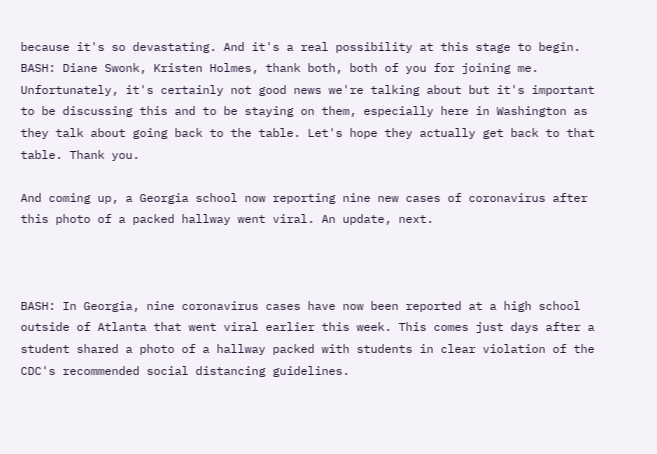because it's so devastating. And it's a real possibility at this stage to begin. BASH: Diane Swonk, Kristen Holmes, thank both, both of you for joining me. Unfortunately, it's certainly not good news we're talking about but it's important to be discussing this and to be staying on them, especially here in Washington as they talk about going back to the table. Let's hope they actually get back to that table. Thank you.

And coming up, a Georgia school now reporting nine new cases of coronavirus after this photo of a packed hallway went viral. An update, next.



BASH: In Georgia, nine coronavirus cases have now been reported at a high school outside of Atlanta that went viral earlier this week. This comes just days after a student shared a photo of a hallway packed with students in clear violation of the CDC's recommended social distancing guidelines.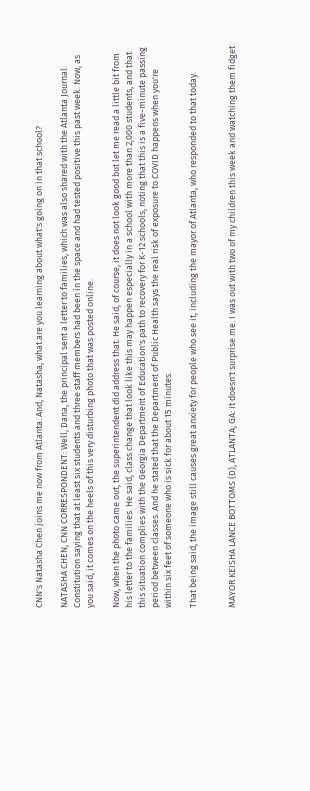CNN's Natasha Chen joins me now from Atlanta. And, Natasha, what are you learning about what's going on in that school?

NATASHA CHEN, CNN CORRESPONDENT: Well, Dana, the principal sent a letter to families, which was also shared with the Atlanta Journal Constitution saying that at least six students and three staff members had been in the space and had tested positive this past week. Now, as you said, it comes on the heels of this very disturbing photo that was posted online.

Now, when the photo came out, the superintendent did address that. He said, of course, it does not look good but let me read a little bit from his letter to the families. He said, class change that look like this may happen especially in a school with more than 2,000 students, and that this situation complies with the Georgia Department of Education's path to recovery for K-12 schools, noting that this is a five-minute passing period between classes. And he stated that the Department of Public Health says the real risk of exposure to COVID happens when you're within six feet of someone who is sick for about 15 minutes.

That being said, the image still causes great anxiety for people who see it, including the mayor of Atlanta, who responded to that today.


MAYOR KEISHA LANCE BOTTOMS (D), ATLANTA, GA: It doesn't surprise me. I was out with two of my children this week and watching them fidget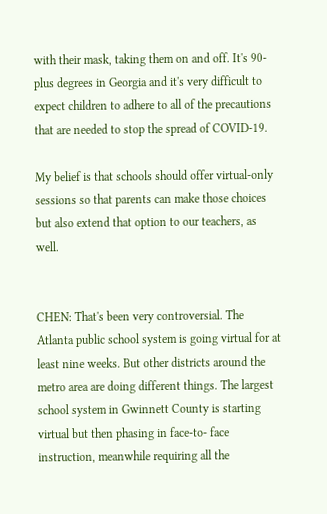with their mask, taking them on and off. It's 90-plus degrees in Georgia and it's very difficult to expect children to adhere to all of the precautions that are needed to stop the spread of COVID-19.

My belief is that schools should offer virtual-only sessions so that parents can make those choices but also extend that option to our teachers, as well.


CHEN: That's been very controversial. The Atlanta public school system is going virtual for at least nine weeks. But other districts around the metro area are doing different things. The largest school system in Gwinnett County is starting virtual but then phasing in face-to- face instruction, meanwhile requiring all the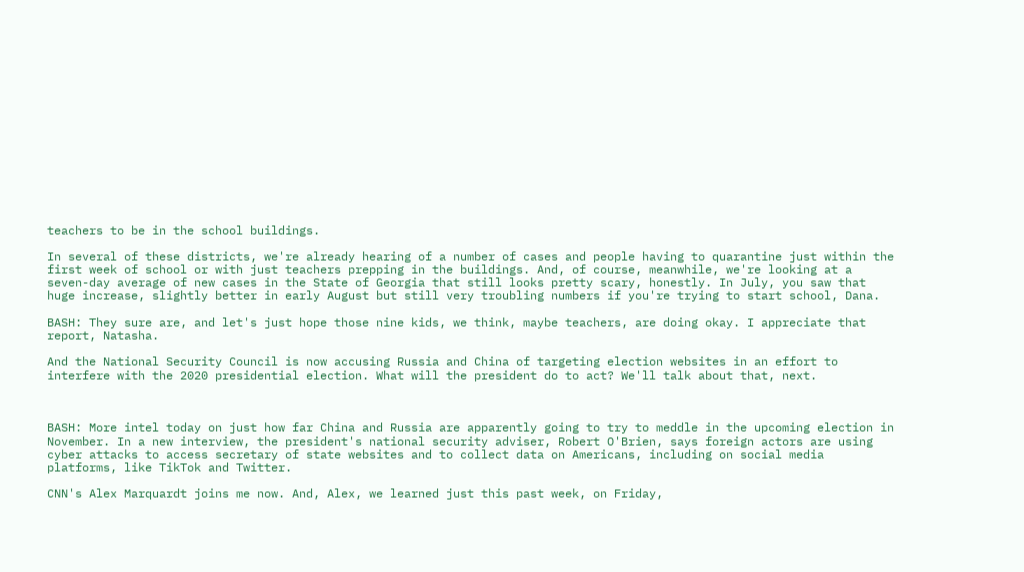teachers to be in the school buildings.

In several of these districts, we're already hearing of a number of cases and people having to quarantine just within the first week of school or with just teachers prepping in the buildings. And, of course, meanwhile, we're looking at a seven-day average of new cases in the State of Georgia that still looks pretty scary, honestly. In July, you saw that huge increase, slightly better in early August but still very troubling numbers if you're trying to start school, Dana.

BASH: They sure are, and let's just hope those nine kids, we think, maybe teachers, are doing okay. I appreciate that report, Natasha.

And the National Security Council is now accusing Russia and China of targeting election websites in an effort to interfere with the 2020 presidential election. What will the president do to act? We'll talk about that, next.



BASH: More intel today on just how far China and Russia are apparently going to try to meddle in the upcoming election in November. In a new interview, the president's national security adviser, Robert O'Brien, says foreign actors are using cyber attacks to access secretary of state websites and to collect data on Americans, including on social media platforms, like TikTok and Twitter.

CNN's Alex Marquardt joins me now. And, Alex, we learned just this past week, on Friday,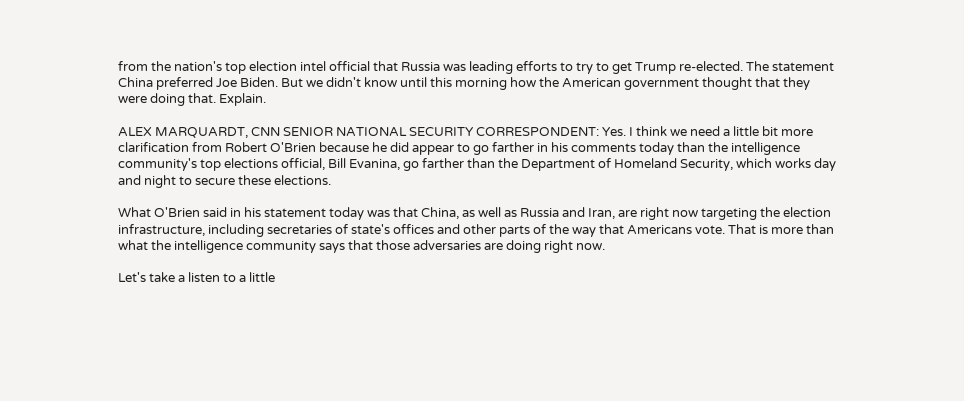from the nation's top election intel official that Russia was leading efforts to try to get Trump re-elected. The statement China preferred Joe Biden. But we didn't know until this morning how the American government thought that they were doing that. Explain.

ALEX MARQUARDT, CNN SENIOR NATIONAL SECURITY CORRESPONDENT: Yes. I think we need a little bit more clarification from Robert O'Brien because he did appear to go farther in his comments today than the intelligence community's top elections official, Bill Evanina, go farther than the Department of Homeland Security, which works day and night to secure these elections.

What O'Brien said in his statement today was that China, as well as Russia and Iran, are right now targeting the election infrastructure, including secretaries of state's offices and other parts of the way that Americans vote. That is more than what the intelligence community says that those adversaries are doing right now.

Let's take a listen to a little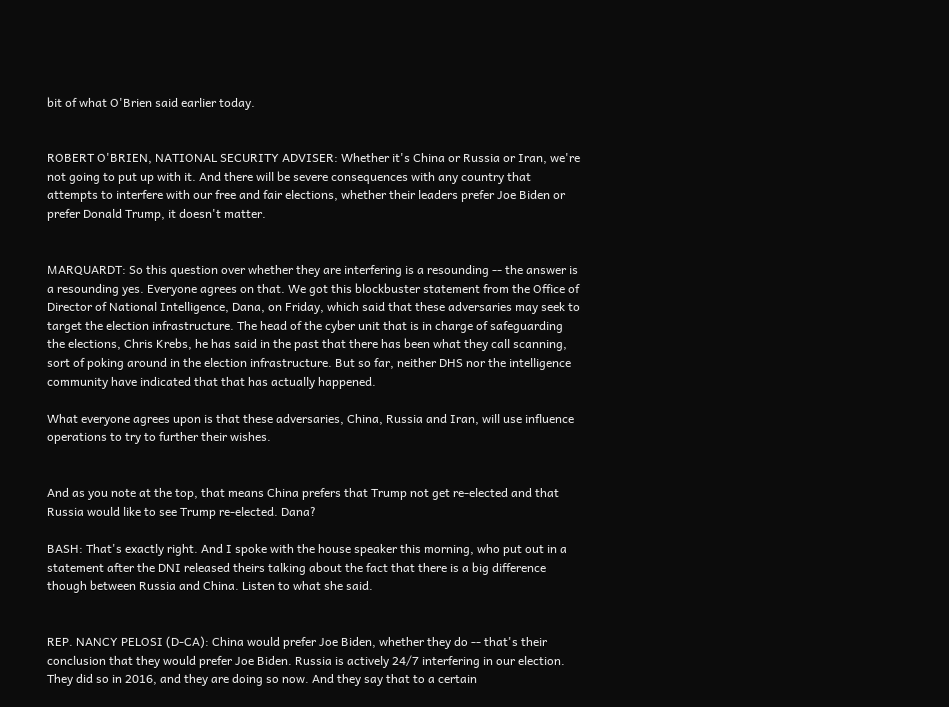bit of what O'Brien said earlier today.


ROBERT O'BRIEN, NATIONAL SECURITY ADVISER: Whether it's China or Russia or Iran, we're not going to put up with it. And there will be severe consequences with any country that attempts to interfere with our free and fair elections, whether their leaders prefer Joe Biden or prefer Donald Trump, it doesn't matter.


MARQUARDT: So this question over whether they are interfering is a resounding -- the answer is a resounding yes. Everyone agrees on that. We got this blockbuster statement from the Office of Director of National Intelligence, Dana, on Friday, which said that these adversaries may seek to target the election infrastructure. The head of the cyber unit that is in charge of safeguarding the elections, Chris Krebs, he has said in the past that there has been what they call scanning, sort of poking around in the election infrastructure. But so far, neither DHS nor the intelligence community have indicated that that has actually happened.

What everyone agrees upon is that these adversaries, China, Russia and Iran, will use influence operations to try to further their wishes.


And as you note at the top, that means China prefers that Trump not get re-elected and that Russia would like to see Trump re-elected. Dana?

BASH: That's exactly right. And I spoke with the house speaker this morning, who put out in a statement after the DNI released theirs talking about the fact that there is a big difference though between Russia and China. Listen to what she said.


REP. NANCY PELOSI (D-CA): China would prefer Joe Biden, whether they do -- that's their conclusion that they would prefer Joe Biden. Russia is actively 24/7 interfering in our election. They did so in 2016, and they are doing so now. And they say that to a certain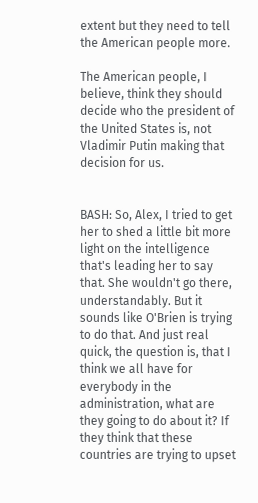extent but they need to tell the American people more.

The American people, I believe, think they should decide who the president of the United States is, not Vladimir Putin making that decision for us.


BASH: So, Alex, I tried to get her to shed a little bit more light on the intelligence that's leading her to say that. She wouldn't go there, understandably. But it sounds like O'Brien is trying to do that. And just real quick, the question is, that I think we all have for everybody in the administration, what are they going to do about it? If they think that these countries are trying to upset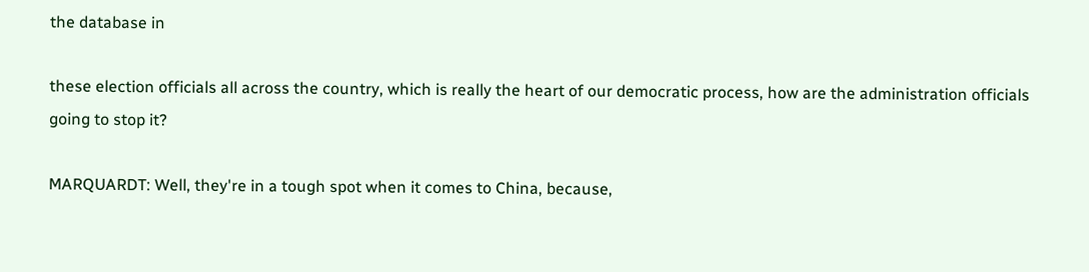the database in

these election officials all across the country, which is really the heart of our democratic process, how are the administration officials going to stop it?

MARQUARDT: Well, they're in a tough spot when it comes to China, because,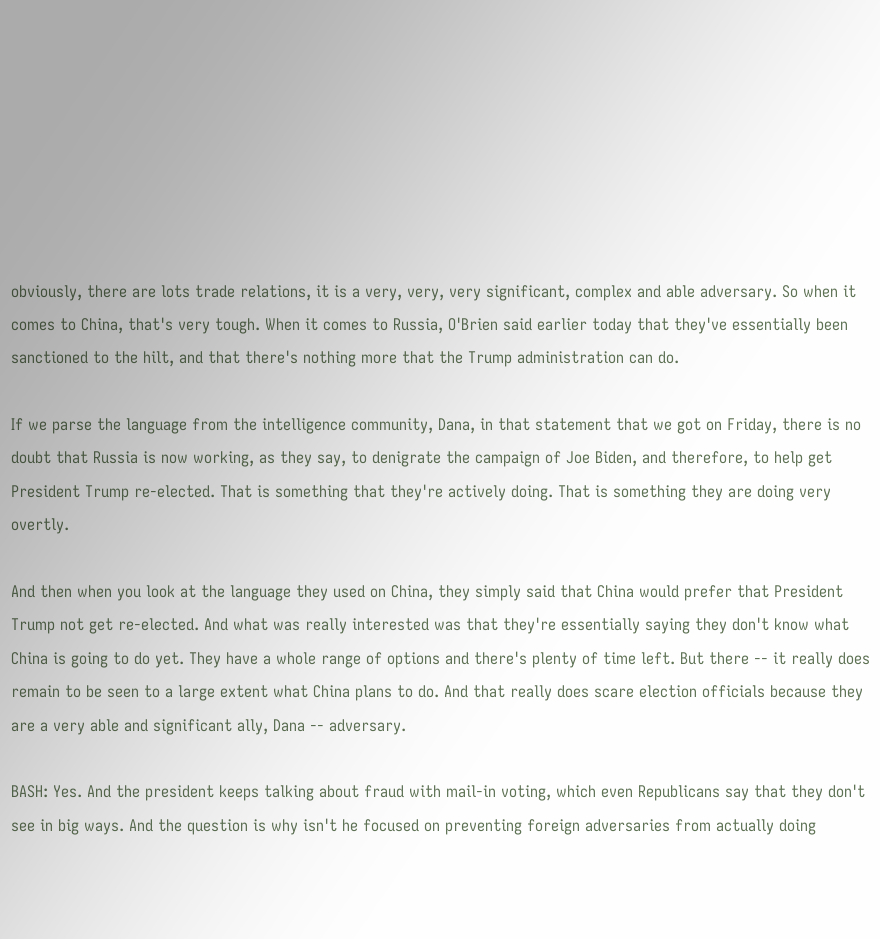obviously, there are lots trade relations, it is a very, very, very significant, complex and able adversary. So when it comes to China, that's very tough. When it comes to Russia, O'Brien said earlier today that they've essentially been sanctioned to the hilt, and that there's nothing more that the Trump administration can do.

If we parse the language from the intelligence community, Dana, in that statement that we got on Friday, there is no doubt that Russia is now working, as they say, to denigrate the campaign of Joe Biden, and therefore, to help get President Trump re-elected. That is something that they're actively doing. That is something they are doing very overtly.

And then when you look at the language they used on China, they simply said that China would prefer that President Trump not get re-elected. And what was really interested was that they're essentially saying they don't know what China is going to do yet. They have a whole range of options and there's plenty of time left. But there -- it really does remain to be seen to a large extent what China plans to do. And that really does scare election officials because they are a very able and significant ally, Dana -- adversary.

BASH: Yes. And the president keeps talking about fraud with mail-in voting, which even Republicans say that they don't see in big ways. And the question is why isn't he focused on preventing foreign adversaries from actually doing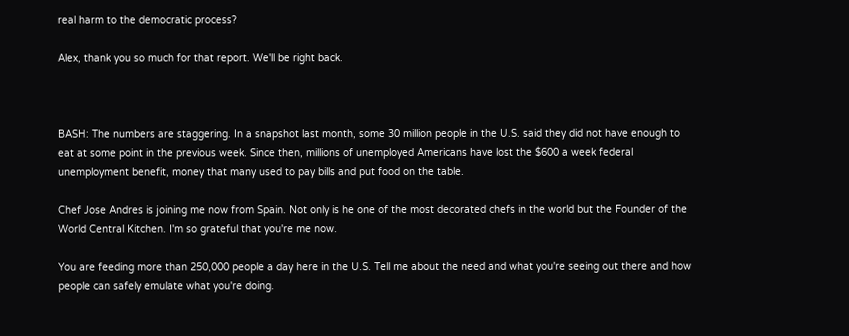real harm to the democratic process?

Alex, thank you so much for that report. We'll be right back.



BASH: The numbers are staggering. In a snapshot last month, some 30 million people in the U.S. said they did not have enough to eat at some point in the previous week. Since then, millions of unemployed Americans have lost the $600 a week federal unemployment benefit, money that many used to pay bills and put food on the table.

Chef Jose Andres is joining me now from Spain. Not only is he one of the most decorated chefs in the world but the Founder of the World Central Kitchen. I'm so grateful that you're me now.

You are feeding more than 250,000 people a day here in the U.S. Tell me about the need and what you're seeing out there and how people can safely emulate what you're doing.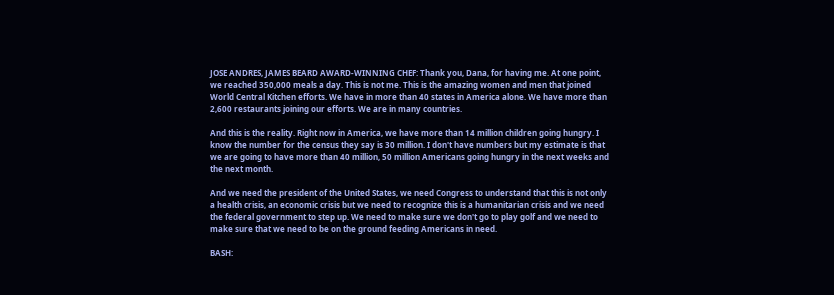JOSE ANDRES, JAMES BEARD AWARD-WINNING CHEF: Thank you, Dana, for having me. At one point, we reached 350,000 meals a day. This is not me. This is the amazing women and men that joined World Central Kitchen efforts. We have in more than 40 states in America alone. We have more than 2,600 restaurants joining our efforts. We are in many countries.

And this is the reality. Right now in America, we have more than 14 million children going hungry. I know the number for the census they say is 30 million. I don't have numbers but my estimate is that we are going to have more than 40 million, 50 million Americans going hungry in the next weeks and the next month.

And we need the president of the United States, we need Congress to understand that this is not only a health crisis, an economic crisis but we need to recognize this is a humanitarian crisis and we need the federal government to step up. We need to make sure we don't go to play golf and we need to make sure that we need to be on the ground feeding Americans in need.

BASH: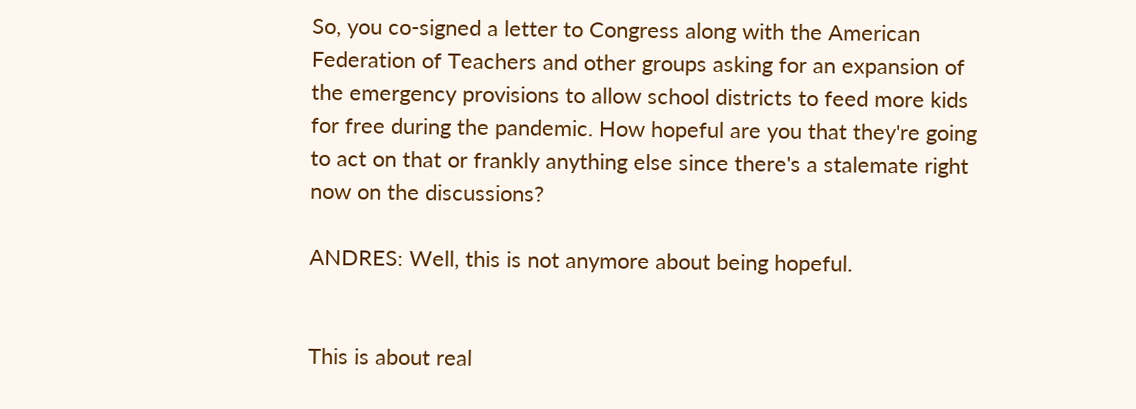So, you co-signed a letter to Congress along with the American Federation of Teachers and other groups asking for an expansion of the emergency provisions to allow school districts to feed more kids for free during the pandemic. How hopeful are you that they're going to act on that or frankly anything else since there's a stalemate right now on the discussions?

ANDRES: Well, this is not anymore about being hopeful.


This is about real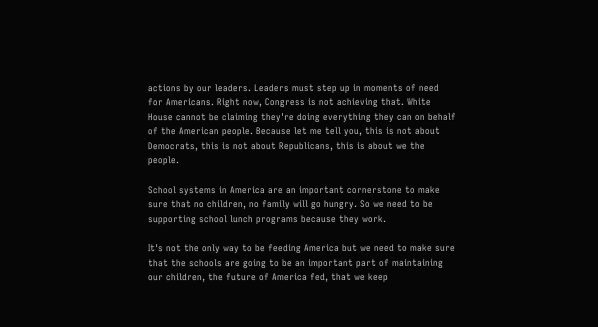actions by our leaders. Leaders must step up in moments of need for Americans. Right now, Congress is not achieving that. White House cannot be claiming they're doing everything they can on behalf of the American people. Because let me tell you, this is not about Democrats, this is not about Republicans, this is about we the people.

School systems in America are an important cornerstone to make sure that no children, no family will go hungry. So we need to be supporting school lunch programs because they work.

It's not the only way to be feeding America but we need to make sure that the schools are going to be an important part of maintaining our children, the future of America fed, that we keep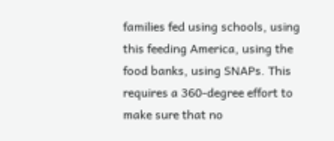families fed using schools, using this feeding America, using the food banks, using SNAPs. This requires a 360-degree effort to make sure that no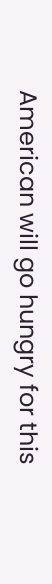American will go hungry for this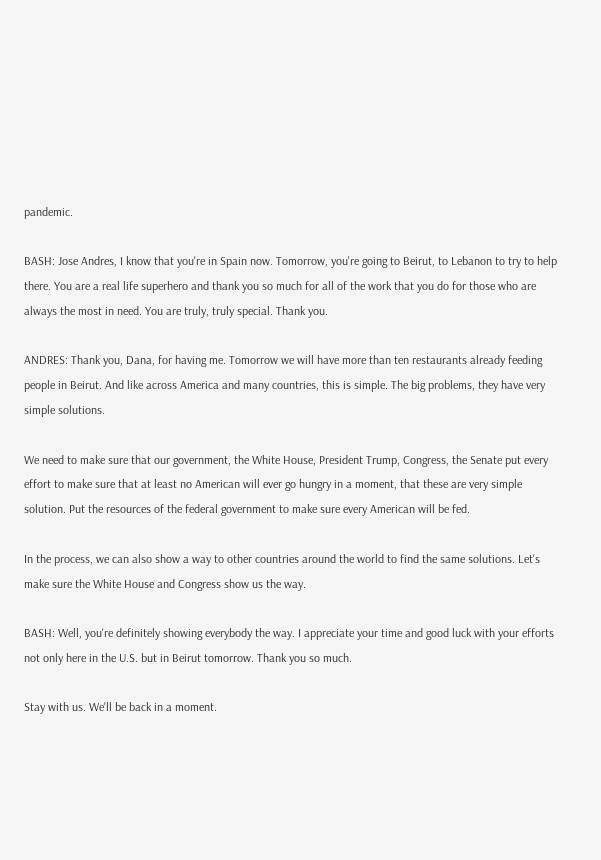pandemic.

BASH: Jose Andres, I know that you're in Spain now. Tomorrow, you're going to Beirut, to Lebanon to try to help there. You are a real life superhero and thank you so much for all of the work that you do for those who are always the most in need. You are truly, truly special. Thank you.

ANDRES: Thank you, Dana, for having me. Tomorrow we will have more than ten restaurants already feeding people in Beirut. And like across America and many countries, this is simple. The big problems, they have very simple solutions.

We need to make sure that our government, the White House, President Trump, Congress, the Senate put every effort to make sure that at least no American will ever go hungry in a moment, that these are very simple solution. Put the resources of the federal government to make sure every American will be fed.

In the process, we can also show a way to other countries around the world to find the same solutions. Let's make sure the White House and Congress show us the way.

BASH: Well, you're definitely showing everybody the way. I appreciate your time and good luck with your efforts not only here in the U.S. but in Beirut tomorrow. Thank you so much.

Stay with us. We'll be back in a moment.